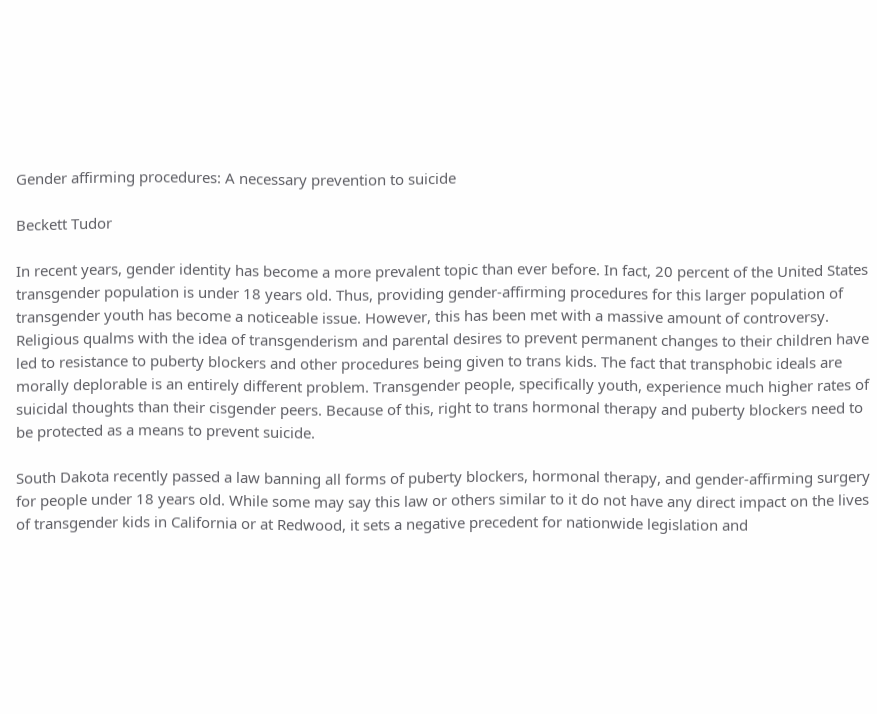Gender affirming procedures: A necessary prevention to suicide

Beckett Tudor

In recent years, gender identity has become a more prevalent topic than ever before. In fact, 20 percent of the United States transgender population is under 18 years old. Thus, providing gender-affirming procedures for this larger population of transgender youth has become a noticeable issue. However, this has been met with a massive amount of controversy. Religious qualms with the idea of transgenderism and parental desires to prevent permanent changes to their children have led to resistance to puberty blockers and other procedures being given to trans kids. The fact that transphobic ideals are morally deplorable is an entirely different problem. Transgender people, specifically youth, experience much higher rates of suicidal thoughts than their cisgender peers. Because of this, right to trans hormonal therapy and puberty blockers need to be protected as a means to prevent suicide.

South Dakota recently passed a law banning all forms of puberty blockers, hormonal therapy, and gender-affirming surgery for people under 18 years old. While some may say this law or others similar to it do not have any direct impact on the lives of transgender kids in California or at Redwood, it sets a negative precedent for nationwide legislation and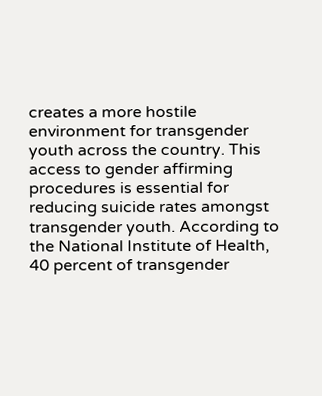creates a more hostile environment for transgender youth across the country. This access to gender affirming procedures is essential for reducing suicide rates amongst transgender youth. According to the National Institute of Health, 40 percent of transgender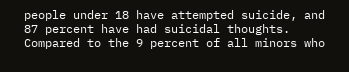people under 18 have attempted suicide, and 87 percent have had suicidal thoughts. Compared to the 9 percent of all minors who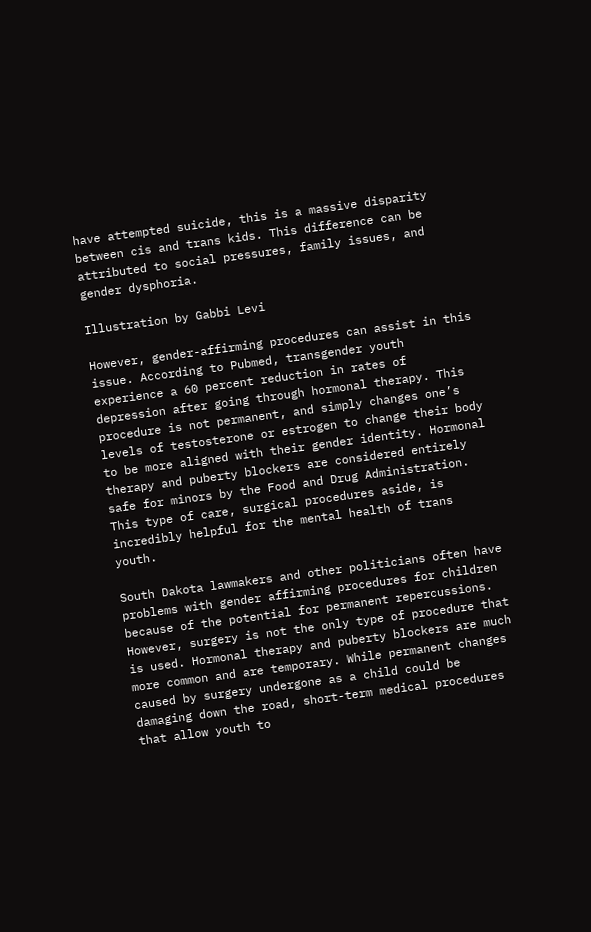have attempted suicide, this is a massive disparity between cis and trans kids. This difference can be attributed to social pressures, family issues, and gender dysphoria.

Illustration by Gabbi Levi

However, gender-affirming procedures can assist in this issue. According to Pubmed, transgender youth experience a 60 percent reduction in rates of depression after going through hormonal therapy. This procedure is not permanent, and simply changes one’s levels of testosterone or estrogen to change their body to be more aligned with their gender identity. Hormonal therapy and puberty blockers are considered entirely safe for minors by the Food and Drug Administration. This type of care, surgical procedures aside, is incredibly helpful for the mental health of trans youth.

South Dakota lawmakers and other politicians often have problems with gender affirming procedures for children because of the potential for permanent repercussions. However, surgery is not the only type of procedure that is used. Hormonal therapy and puberty blockers are much more common and are temporary. While permanent changes caused by surgery undergone as a child could be damaging down the road, short-term medical procedures that allow youth to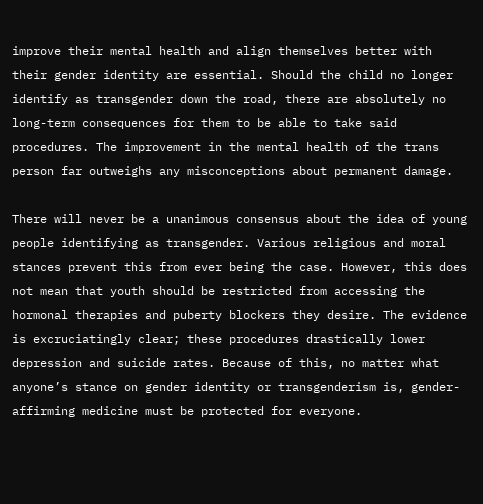improve their mental health and align themselves better with their gender identity are essential. Should the child no longer identify as transgender down the road, there are absolutely no long-term consequences for them to be able to take said procedures. The improvement in the mental health of the trans person far outweighs any misconceptions about permanent damage.

There will never be a unanimous consensus about the idea of young people identifying as transgender. Various religious and moral stances prevent this from ever being the case. However, this does not mean that youth should be restricted from accessing the hormonal therapies and puberty blockers they desire. The evidence is excruciatingly clear; these procedures drastically lower depression and suicide rates. Because of this, no matter what anyone’s stance on gender identity or transgenderism is, gender-affirming medicine must be protected for everyone.